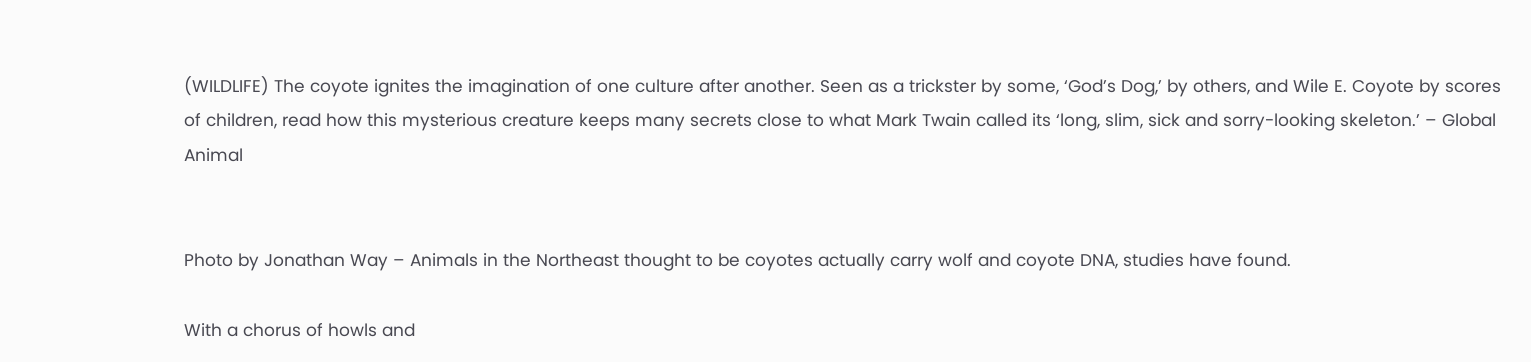(WILDLIFE) The coyote ignites the imagination of one culture after another. Seen as a trickster by some, ‘God’s Dog,’ by others, and Wile E. Coyote by scores of children, read how this mysterious creature keeps many secrets close to what Mark Twain called its ‘long, slim, sick and sorry-looking skeleton.’ – Global Animal


Photo by Jonathan Way – Animals in the Northeast thought to be coyotes actually carry wolf and coyote DNA, studies have found.

With a chorus of howls and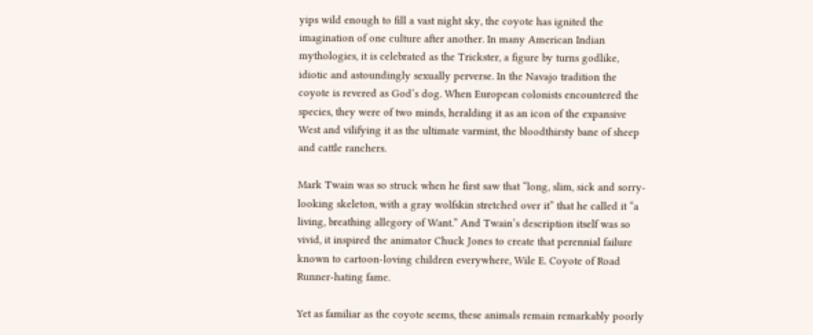yips wild enough to fill a vast night sky, the coyote has ignited the imagination of one culture after another. In many American Indian mythologies, it is celebrated as the Trickster, a figure by turns godlike, idiotic and astoundingly sexually perverse. In the Navajo tradition the coyote is revered as God’s dog. When European colonists encountered the species, they were of two minds, heralding it as an icon of the expansive West and vilifying it as the ultimate varmint, the bloodthirsty bane of sheep and cattle ranchers.

Mark Twain was so struck when he first saw that “long, slim, sick and sorry-looking skeleton, with a gray wolfskin stretched over it” that he called it “a living, breathing allegory of Want.” And Twain’s description itself was so vivid, it inspired the animator Chuck Jones to create that perennial failure known to cartoon-loving children everywhere, Wile E. Coyote of Road Runner-hating fame.

Yet as familiar as the coyote seems, these animals remain remarkably poorly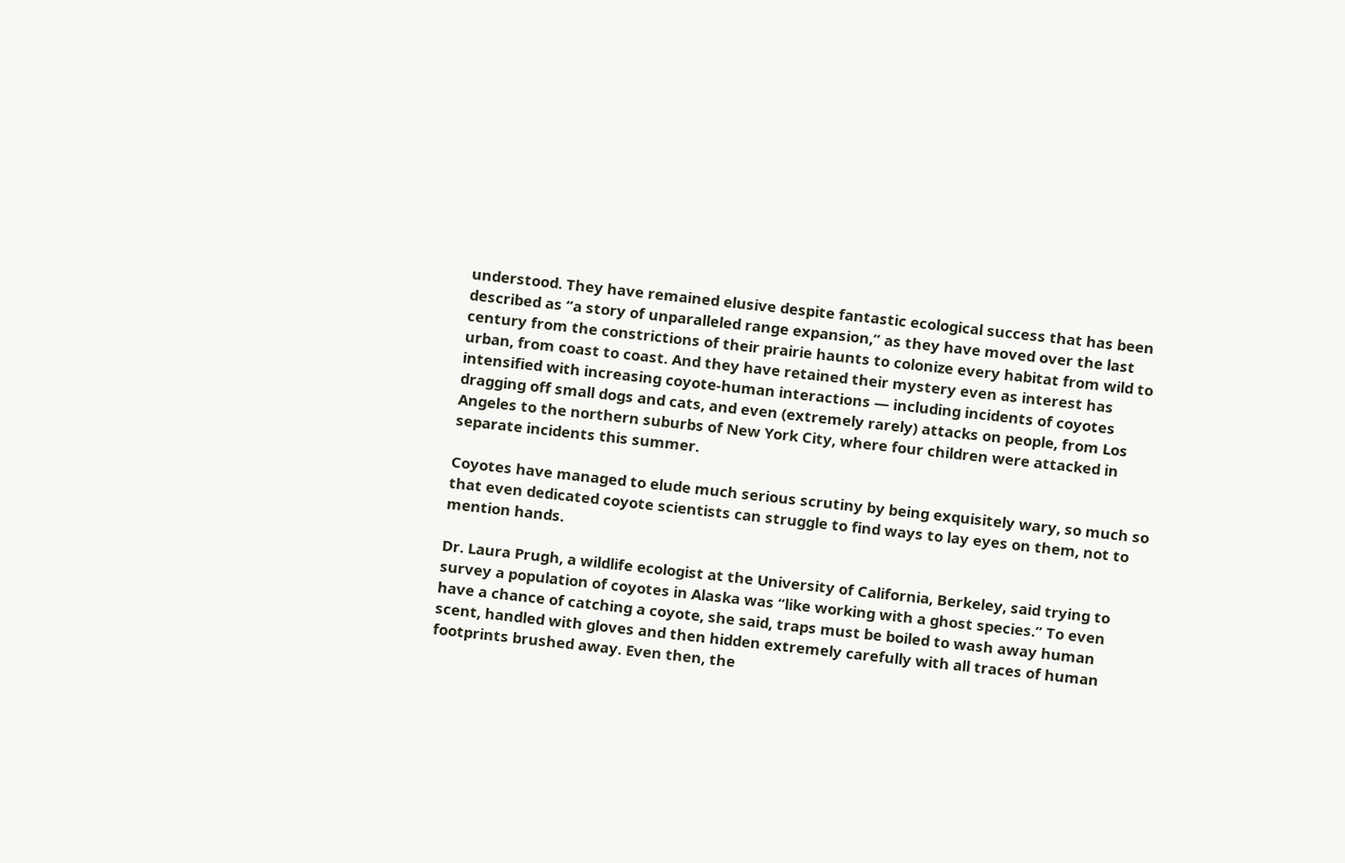understood. They have remained elusive despite fantastic ecological success that has been described as “a story of unparalleled range expansion,” as they have moved over the last century from the constrictions of their prairie haunts to colonize every habitat from wild to urban, from coast to coast. And they have retained their mystery even as interest has intensified with increasing coyote-human interactions — including incidents of coyotes dragging off small dogs and cats, and even (extremely rarely) attacks on people, from Los Angeles to the northern suburbs of New York City, where four children were attacked in separate incidents this summer.

Coyotes have managed to elude much serious scrutiny by being exquisitely wary, so much so that even dedicated coyote scientists can struggle to find ways to lay eyes on them, not to mention hands.

Dr. Laura Prugh, a wildlife ecologist at the University of California, Berkeley, said trying to survey a population of coyotes in Alaska was “like working with a ghost species.” To even have a chance of catching a coyote, she said, traps must be boiled to wash away human scent, handled with gloves and then hidden extremely carefully with all traces of human footprints brushed away. Even then, the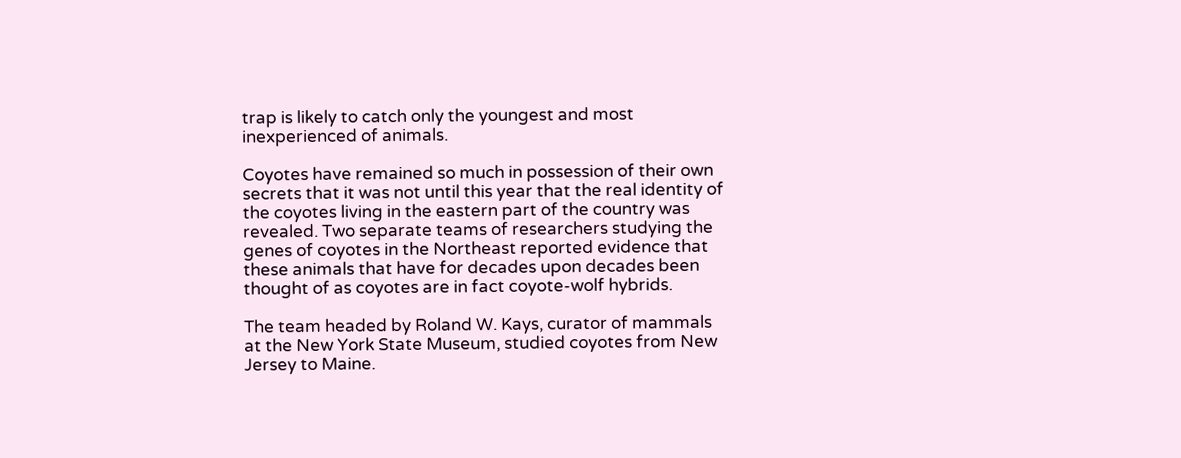trap is likely to catch only the youngest and most inexperienced of animals.

Coyotes have remained so much in possession of their own secrets that it was not until this year that the real identity of the coyotes living in the eastern part of the country was revealed. Two separate teams of researchers studying the genes of coyotes in the Northeast reported evidence that these animals that have for decades upon decades been thought of as coyotes are in fact coyote-wolf hybrids.

The team headed by Roland W. Kays, curator of mammals at the New York State Museum, studied coyotes from New Jersey to Maine.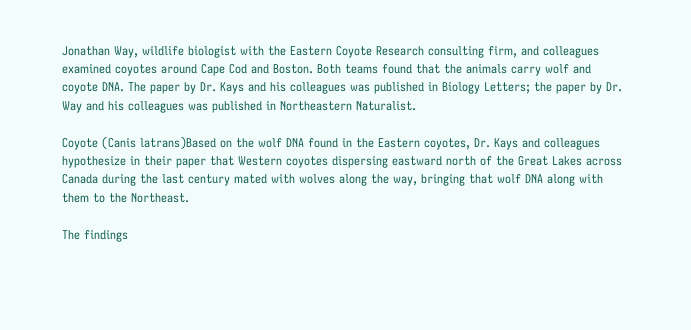Jonathan Way, wildlife biologist with the Eastern Coyote Research consulting firm, and colleagues examined coyotes around Cape Cod and Boston. Both teams found that the animals carry wolf and coyote DNA. The paper by Dr. Kays and his colleagues was published in Biology Letters; the paper by Dr. Way and his colleagues was published in Northeastern Naturalist.

Coyote (Canis latrans)Based on the wolf DNA found in the Eastern coyotes, Dr. Kays and colleagues hypothesize in their paper that Western coyotes dispersing eastward north of the Great Lakes across Canada during the last century mated with wolves along the way, bringing that wolf DNA along with them to the Northeast.

The findings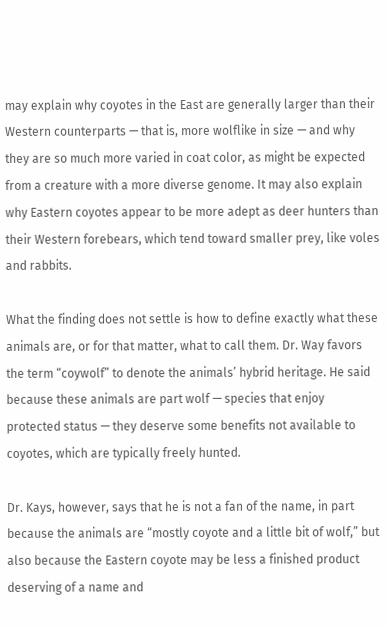may explain why coyotes in the East are generally larger than their Western counterparts — that is, more wolflike in size — and why they are so much more varied in coat color, as might be expected from a creature with a more diverse genome. It may also explain why Eastern coyotes appear to be more adept as deer hunters than their Western forebears, which tend toward smaller prey, like voles and rabbits.

What the finding does not settle is how to define exactly what these animals are, or for that matter, what to call them. Dr. Way favors the term “coywolf” to denote the animals’ hybrid heritage. He said because these animals are part wolf — species that enjoy protected status — they deserve some benefits not available to coyotes, which are typically freely hunted.

Dr. Kays, however, says that he is not a fan of the name, in part because the animals are “mostly coyote and a little bit of wolf,” but also because the Eastern coyote may be less a finished product deserving of a name and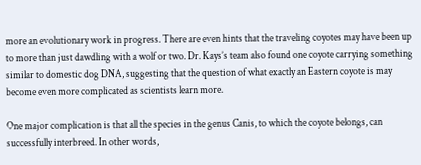more an evolutionary work in progress. There are even hints that the traveling coyotes may have been up to more than just dawdling with a wolf or two. Dr. Kays’s team also found one coyote carrying something similar to domestic dog DNA, suggesting that the question of what exactly an Eastern coyote is may become even more complicated as scientists learn more.

One major complication is that all the species in the genus Canis, to which the coyote belongs, can successfully interbreed. In other words,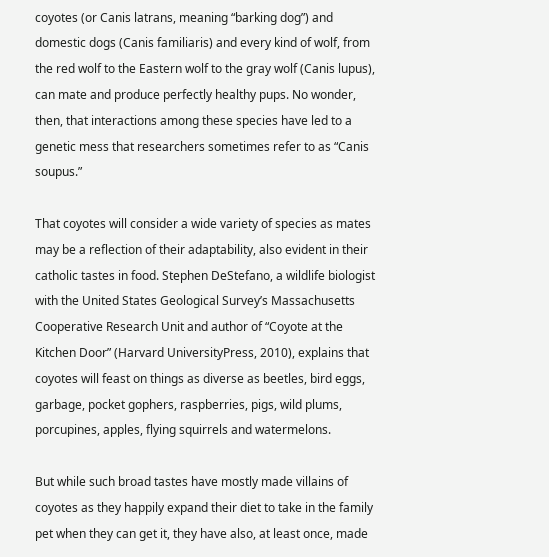coyotes (or Canis latrans, meaning “barking dog”) and domestic dogs (Canis familiaris) and every kind of wolf, from the red wolf to the Eastern wolf to the gray wolf (Canis lupus), can mate and produce perfectly healthy pups. No wonder, then, that interactions among these species have led to a genetic mess that researchers sometimes refer to as “Canis soupus.”

That coyotes will consider a wide variety of species as mates may be a reflection of their adaptability, also evident in their catholic tastes in food. Stephen DeStefano, a wildlife biologist with the United States Geological Survey’s Massachusetts Cooperative Research Unit and author of “Coyote at the Kitchen Door” (Harvard UniversityPress, 2010), explains that coyotes will feast on things as diverse as beetles, bird eggs, garbage, pocket gophers, raspberries, pigs, wild plums, porcupines, apples, flying squirrels and watermelons.

But while such broad tastes have mostly made villains of coyotes as they happily expand their diet to take in the family pet when they can get it, they have also, at least once, made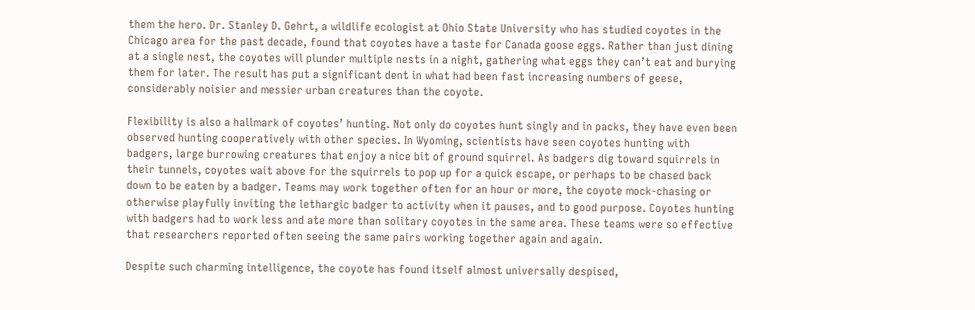them the hero. Dr. Stanley D. Gehrt, a wildlife ecologist at Ohio State University who has studied coyotes in the Chicago area for the past decade, found that coyotes have a taste for Canada goose eggs. Rather than just dining at a single nest, the coyotes will plunder multiple nests in a night, gathering what eggs they can’t eat and burying them for later. The result has put a significant dent in what had been fast increasing numbers of geese, considerably noisier and messier urban creatures than the coyote.

Flexibility is also a hallmark of coyotes’ hunting. Not only do coyotes hunt singly and in packs, they have even been observed hunting cooperatively with other species. In Wyoming, scientists have seen coyotes hunting with badgers, large burrowing creatures that enjoy a nice bit of ground squirrel. As badgers dig toward squirrels in their tunnels, coyotes wait above for the squirrels to pop up for a quick escape, or perhaps to be chased back down to be eaten by a badger. Teams may work together often for an hour or more, the coyote mock-chasing or otherwise playfully inviting the lethargic badger to activity when it pauses, and to good purpose. Coyotes hunting with badgers had to work less and ate more than solitary coyotes in the same area. These teams were so effective that researchers reported often seeing the same pairs working together again and again.

Despite such charming intelligence, the coyote has found itself almost universally despised,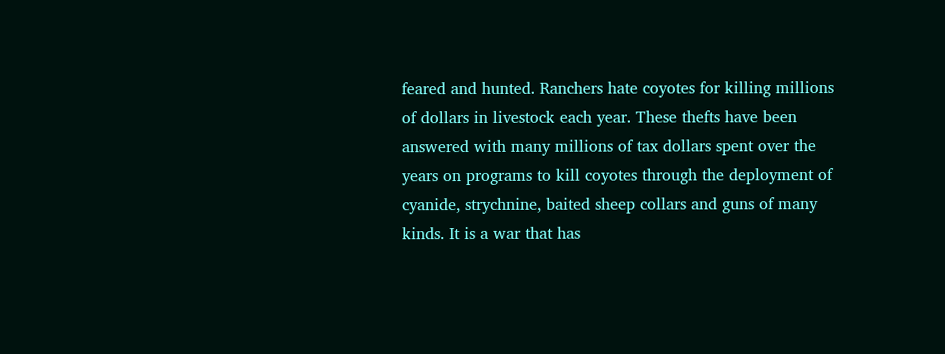feared and hunted. Ranchers hate coyotes for killing millions of dollars in livestock each year. These thefts have been answered with many millions of tax dollars spent over the years on programs to kill coyotes through the deployment of cyanide, strychnine, baited sheep collars and guns of many kinds. It is a war that has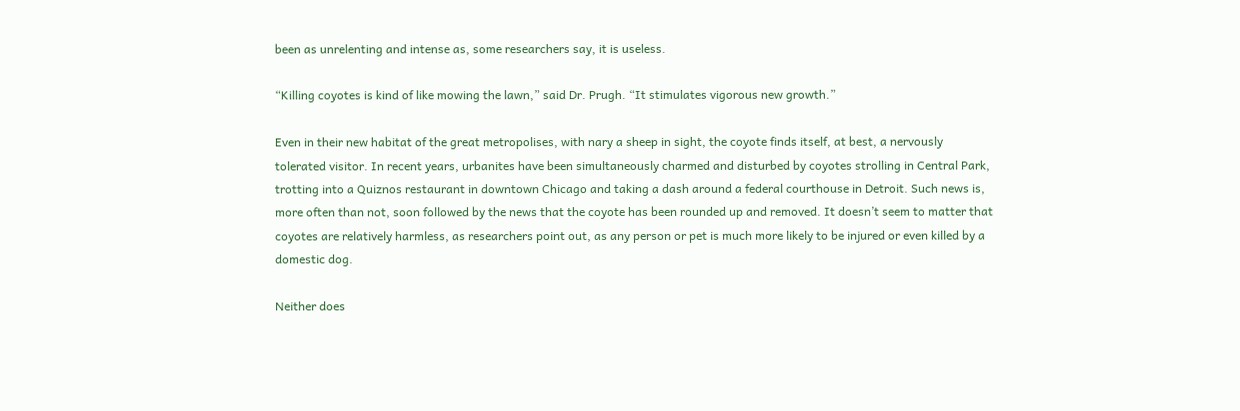been as unrelenting and intense as, some researchers say, it is useless.

“Killing coyotes is kind of like mowing the lawn,” said Dr. Prugh. “It stimulates vigorous new growth.”

Even in their new habitat of the great metropolises, with nary a sheep in sight, the coyote finds itself, at best, a nervously tolerated visitor. In recent years, urbanites have been simultaneously charmed and disturbed by coyotes strolling in Central Park, trotting into a Quiznos restaurant in downtown Chicago and taking a dash around a federal courthouse in Detroit. Such news is, more often than not, soon followed by the news that the coyote has been rounded up and removed. It doesn’t seem to matter that coyotes are relatively harmless, as researchers point out, as any person or pet is much more likely to be injured or even killed by a domestic dog.

Neither does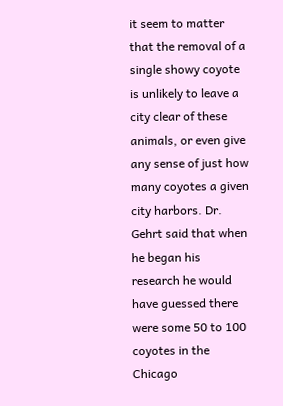it seem to matter that the removal of a single showy coyote is unlikely to leave a city clear of these animals, or even give any sense of just how many coyotes a given city harbors. Dr. Gehrt said that when he began his research he would have guessed there were some 50 to 100 coyotes in the Chicago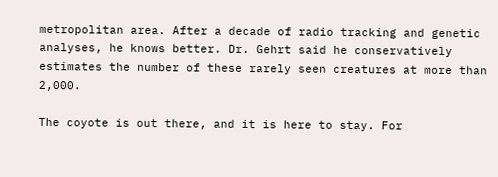metropolitan area. After a decade of radio tracking and genetic analyses, he knows better. Dr. Gehrt said he conservatively estimates the number of these rarely seen creatures at more than 2,000.

The coyote is out there, and it is here to stay. For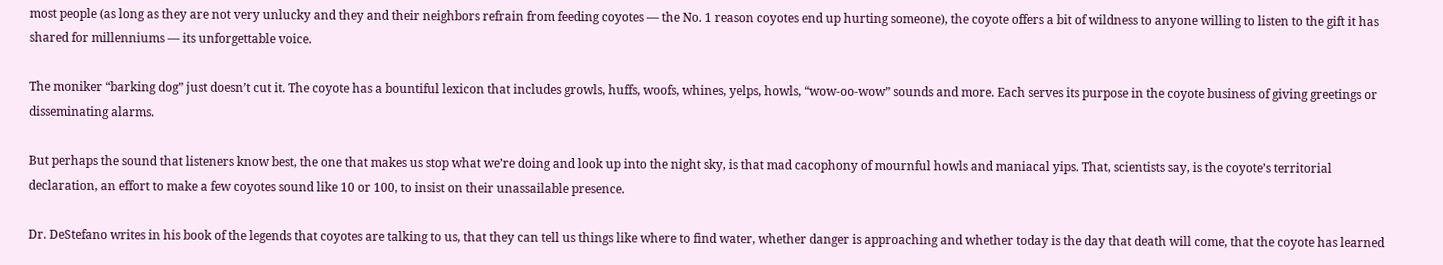most people (as long as they are not very unlucky and they and their neighbors refrain from feeding coyotes — the No. 1 reason coyotes end up hurting someone), the coyote offers a bit of wildness to anyone willing to listen to the gift it has shared for millenniums — its unforgettable voice.

The moniker “barking dog” just doesn’t cut it. The coyote has a bountiful lexicon that includes growls, huffs, woofs, whines, yelps, howls, “wow-oo-wow” sounds and more. Each serves its purpose in the coyote business of giving greetings or disseminating alarms.

But perhaps the sound that listeners know best, the one that makes us stop what we’re doing and look up into the night sky, is that mad cacophony of mournful howls and maniacal yips. That, scientists say, is the coyote’s territorial declaration, an effort to make a few coyotes sound like 10 or 100, to insist on their unassailable presence.

Dr. DeStefano writes in his book of the legends that coyotes are talking to us, that they can tell us things like where to find water, whether danger is approaching and whether today is the day that death will come, that the coyote has learned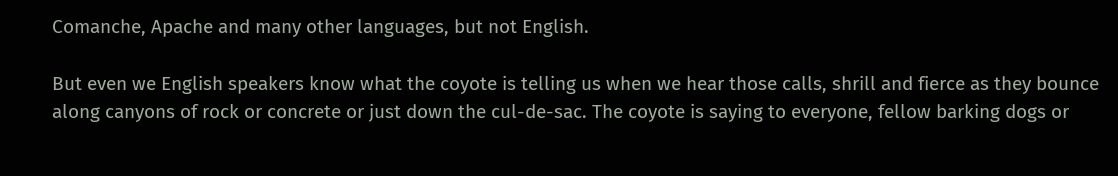Comanche, Apache and many other languages, but not English.

But even we English speakers know what the coyote is telling us when we hear those calls, shrill and fierce as they bounce along canyons of rock or concrete or just down the cul-de-sac. The coyote is saying to everyone, fellow barking dogs or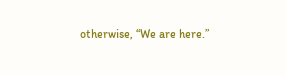otherwise, “We are here.”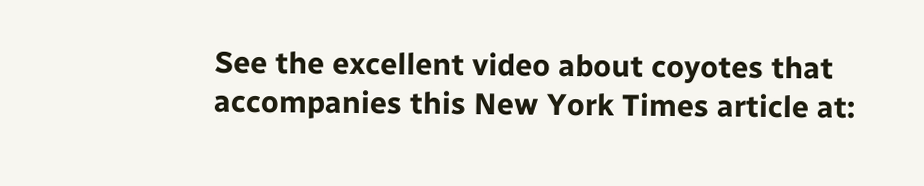See the excellent video about coyotes that accompanies this New York Times article at: